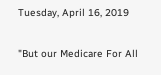Tuesday, April 16, 2019

"But our Medicare For All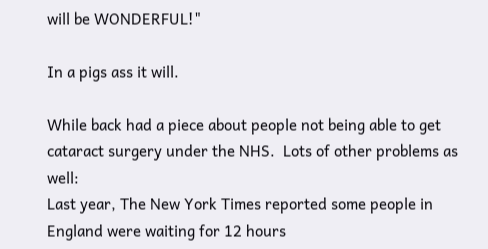will be WONDERFUL!"

In a pigs ass it will.

While back had a piece about people not being able to get cataract surgery under the NHS.  Lots of other problems as well:
Last year, The New York Times reported some people in England were waiting for 12 hours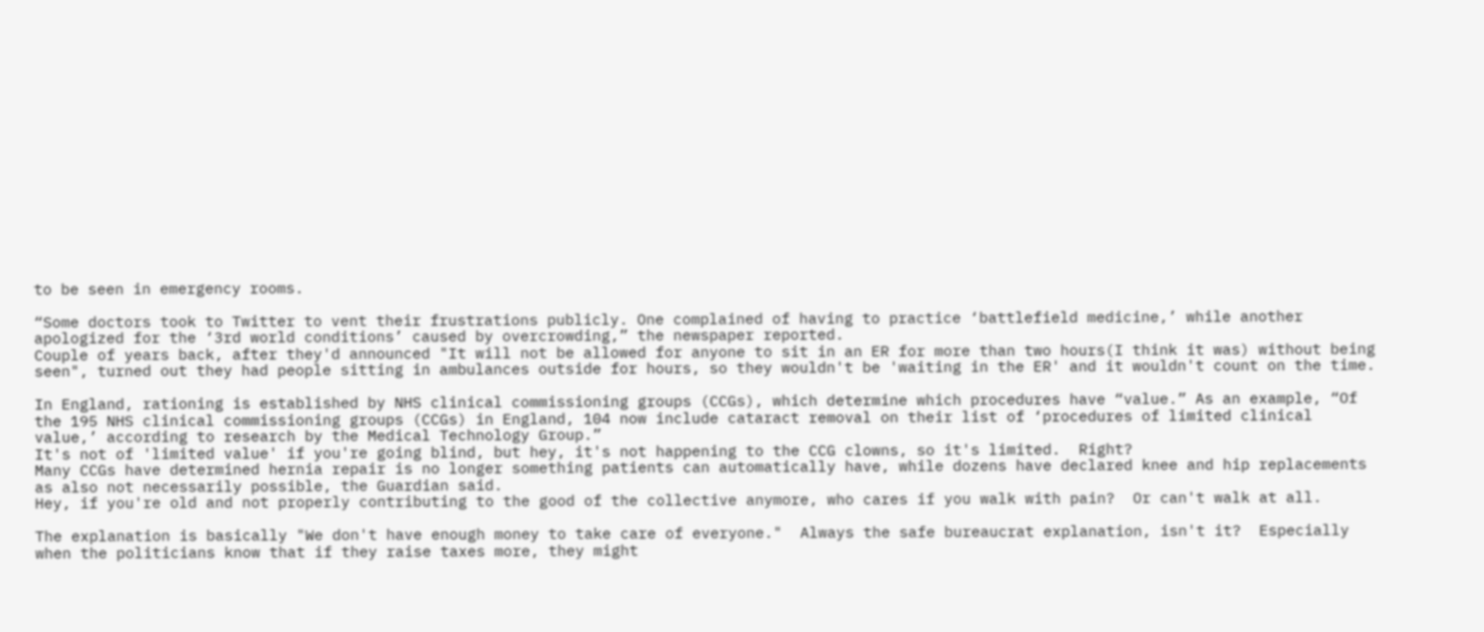to be seen in emergency rooms.

“Some doctors took to Twitter to vent their frustrations publicly. One complained of having to practice ‘battlefield medicine,’ while another apologized for the ‘3rd world conditions’ caused by overcrowding,” the newspaper reported.
Couple of years back, after they'd announced "It will not be allowed for anyone to sit in an ER for more than two hours(I think it was) without being seen", turned out they had people sitting in ambulances outside for hours, so they wouldn't be 'waiting in the ER' and it wouldn't count on the time.

In England, rationing is established by NHS clinical commissioning groups (CCGs), which determine which procedures have “value.” As an example, “Of the 195 NHS clinical commissioning groups (CCGs) in England, 104 now include cataract removal on their list of ‘procedures of limited clinical value,’ according to research by the Medical Technology Group.”
It's not of 'limited value' if you're going blind, but hey, it's not happening to the CCG clowns, so it's limited.  Right?
Many CCGs have determined hernia repair is no longer something patients can automatically have, while dozens have declared knee and hip replacements as also not necessarily possible, the Guardian said.
Hey, if you're old and not properly contributing to the good of the collective anymore, who cares if you walk with pain?  Or can't walk at all.

The explanation is basically "We don't have enough money to take care of everyone."  Always the safe bureaucrat explanation, isn't it?  Especially when the politicians know that if they raise taxes more, they might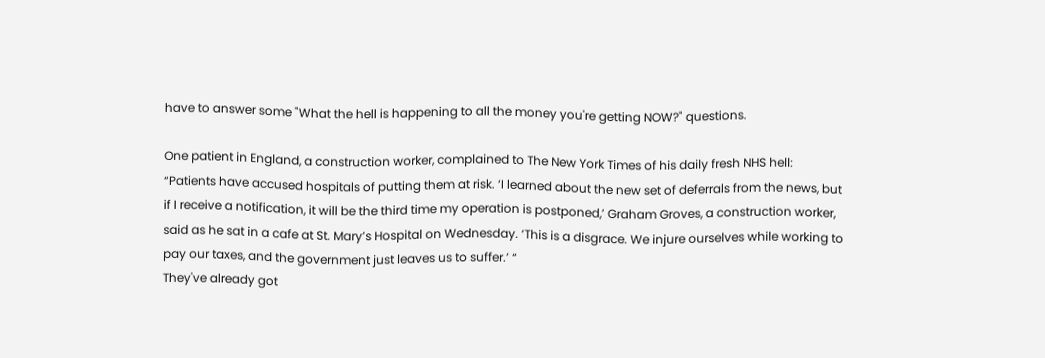have to answer some "What the hell is happening to all the money you're getting NOW?" questions.

One patient in England, a construction worker, complained to The New York Times of his daily fresh NHS hell: “Patients have accused hospitals of putting them at risk. ‘I learned about the new set of deferrals from the news, but if I receive a notification, it will be the third time my operation is postponed,’ Graham Groves, a construction worker, said as he sat in a cafe at St. Mary’s Hospital on Wednesday. ‘This is a disgrace. We injure ourselves while working to pay our taxes, and the government just leaves us to suffer.’ “
They've already got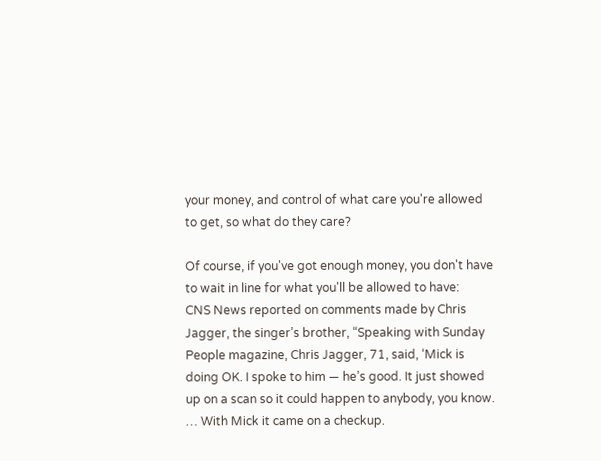your money, and control of what care you're allowed to get, so what do they care?

Of course, if you've got enough money, you don't have to wait in line for what you'll be allowed to have:
CNS News reported on comments made by Chris Jagger, the singer’s brother, “Speaking with Sunday People magazine, Chris Jagger, 71, said, ‘Mick is doing OK. I spoke to him — he’s good. It just showed up on a scan so it could happen to anybody, you know. … With Mick it came on a checkup.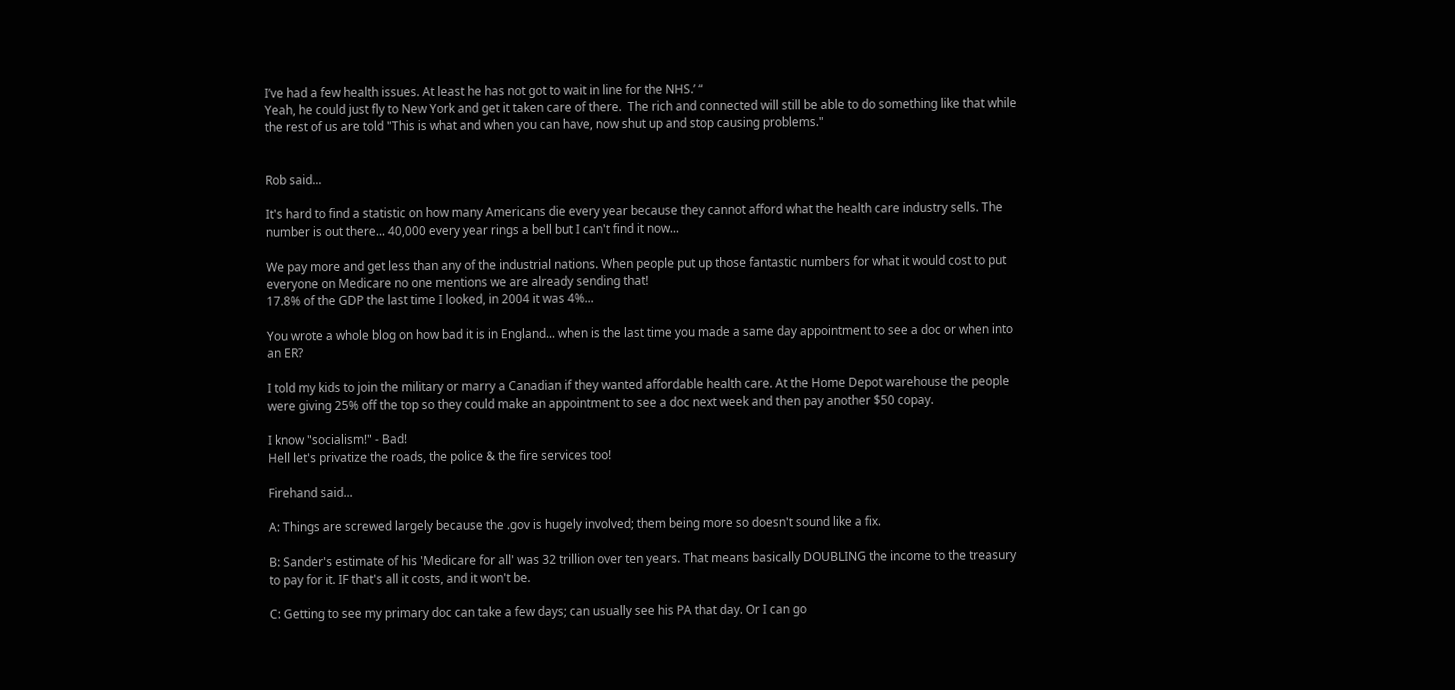I’ve had a few health issues. At least he has not got to wait in line for the NHS.’ “
Yeah, he could just fly to New York and get it taken care of there.  The rich and connected will still be able to do something like that while the rest of us are told "This is what and when you can have, now shut up and stop causing problems."


Rob said...

It's hard to find a statistic on how many Americans die every year because they cannot afford what the health care industry sells. The number is out there... 40,000 every year rings a bell but I can't find it now...

We pay more and get less than any of the industrial nations. When people put up those fantastic numbers for what it would cost to put everyone on Medicare no one mentions we are already sending that!
17.8% of the GDP the last time I looked, in 2004 it was 4%...

You wrote a whole blog on how bad it is in England... when is the last time you made a same day appointment to see a doc or when into an ER?

I told my kids to join the military or marry a Canadian if they wanted affordable health care. At the Home Depot warehouse the people were giving 25% off the top so they could make an appointment to see a doc next week and then pay another $50 copay.

I know "socialism!" - Bad!
Hell let's privatize the roads, the police & the fire services too!

Firehand said...

A: Things are screwed largely because the .gov is hugely involved; them being more so doesn't sound like a fix.

B: Sander's estimate of his 'Medicare for all' was 32 trillion over ten years. That means basically DOUBLING the income to the treasury to pay for it. IF that's all it costs, and it won't be.

C: Getting to see my primary doc can take a few days; can usually see his PA that day. Or I can go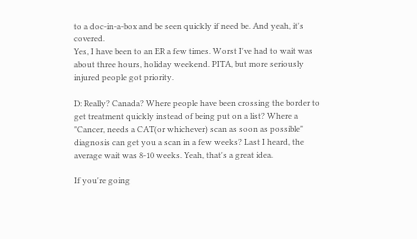to a doc-in-a-box and be seen quickly if need be. And yeah, it's covered.
Yes, I have been to an ER a few times. Worst I've had to wait was about three hours, holiday weekend. PITA, but more seriously injured people got priority.

D: Really? Canada? Where people have been crossing the border to get treatment quickly instead of being put on a list? Where a "Cancer, needs a CAT(or whichever) scan as soon as possible" diagnosis can get you a scan in a few weeks? Last I heard, the average wait was 8-10 weeks. Yeah, that's a great idea.

If you're going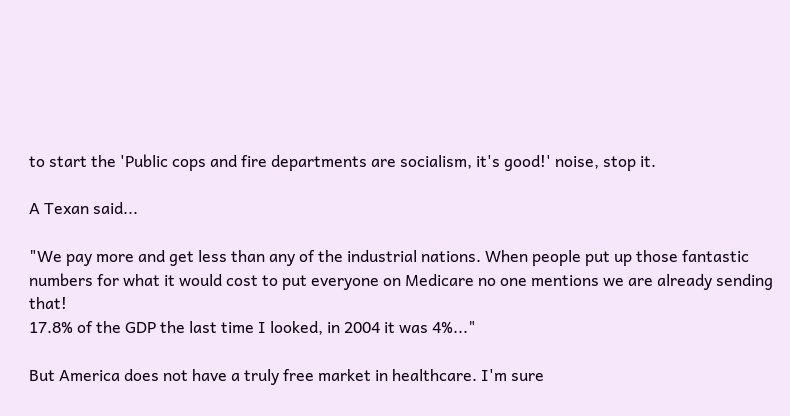to start the 'Public cops and fire departments are socialism, it's good!' noise, stop it.

A Texan said...

"We pay more and get less than any of the industrial nations. When people put up those fantastic numbers for what it would cost to put everyone on Medicare no one mentions we are already sending that!
17.8% of the GDP the last time I looked, in 2004 it was 4%..."

But America does not have a truly free market in healthcare. I'm sure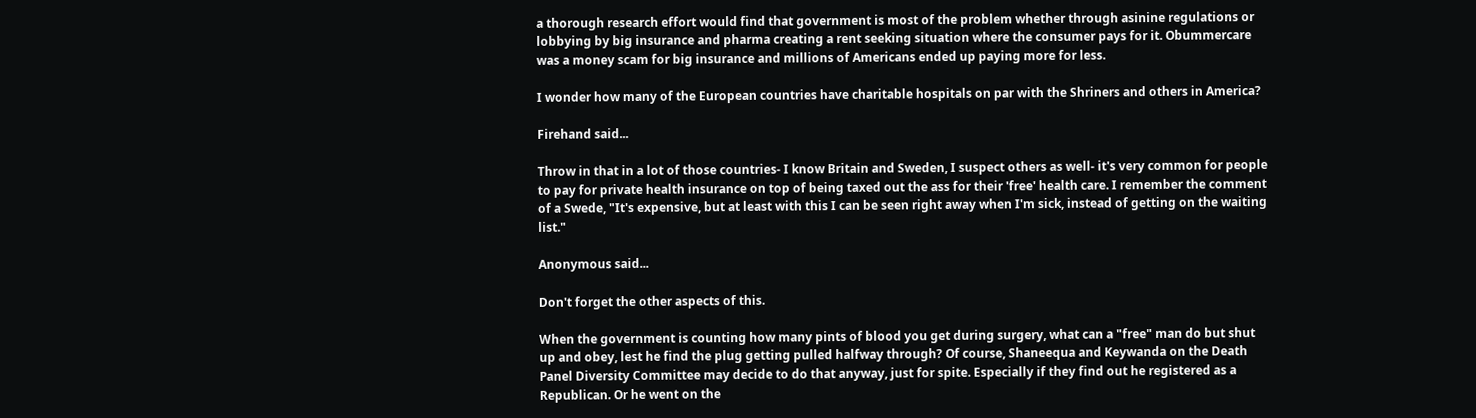a thorough research effort would find that government is most of the problem whether through asinine regulations or lobbying by big insurance and pharma creating a rent seeking situation where the consumer pays for it. Obummercare was a money scam for big insurance and millions of Americans ended up paying more for less.

I wonder how many of the European countries have charitable hospitals on par with the Shriners and others in America?

Firehand said...

Throw in that in a lot of those countries- I know Britain and Sweden, I suspect others as well- it's very common for people to pay for private health insurance on top of being taxed out the ass for their 'free' health care. I remember the comment of a Swede, "It's expensive, but at least with this I can be seen right away when I'm sick, instead of getting on the waiting list."

Anonymous said...

Don't forget the other aspects of this.

When the government is counting how many pints of blood you get during surgery, what can a "free" man do but shut up and obey, lest he find the plug getting pulled halfway through? Of course, Shaneequa and Keywanda on the Death Panel Diversity Committee may decide to do that anyway, just for spite. Especially if they find out he registered as a Republican. Or he went on the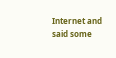Internet and said some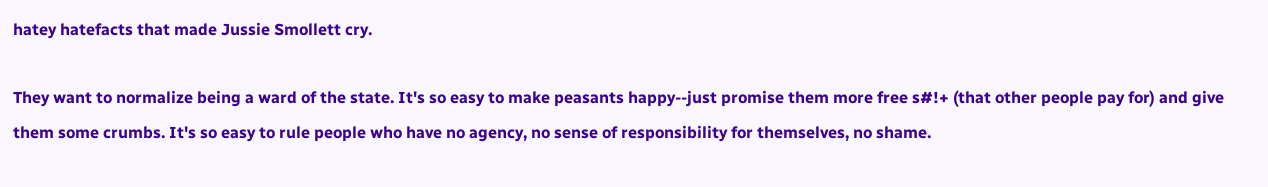hatey hatefacts that made Jussie Smollett cry.

They want to normalize being a ward of the state. It's so easy to make peasants happy--just promise them more free s#!+ (that other people pay for) and give them some crumbs. It's so easy to rule people who have no agency, no sense of responsibility for themselves, no shame.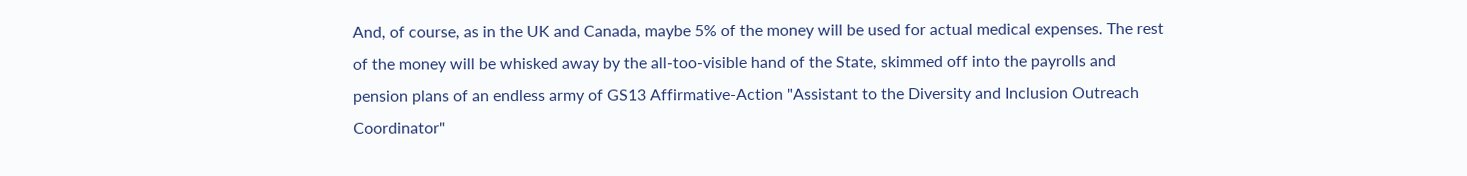And, of course, as in the UK and Canada, maybe 5% of the money will be used for actual medical expenses. The rest of the money will be whisked away by the all-too-visible hand of the State, skimmed off into the payrolls and pension plans of an endless army of GS13 Affirmative-Action "Assistant to the Diversity and Inclusion Outreach Coordinator"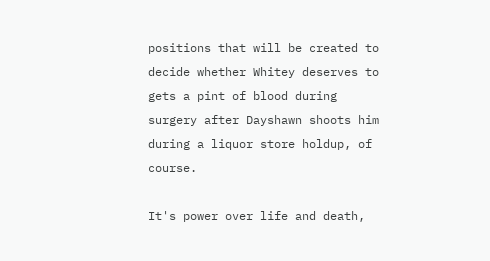positions that will be created to decide whether Whitey deserves to gets a pint of blood during surgery after Dayshawn shoots him during a liquor store holdup, of course.

It's power over life and death,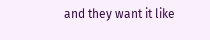and they want it like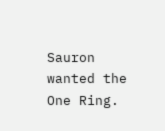Sauron wanted the One Ring.